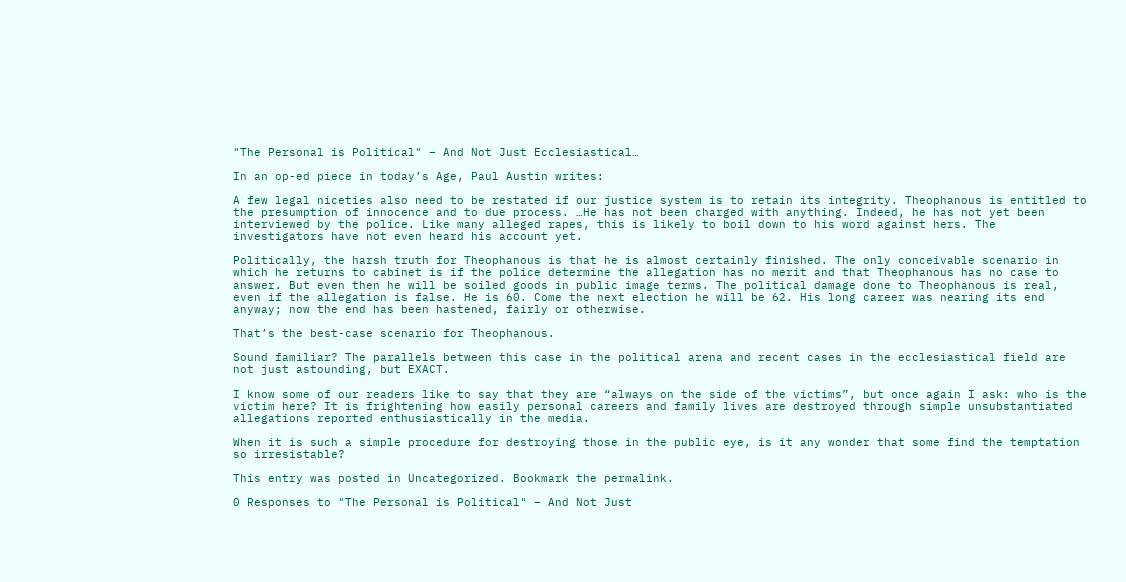"The Personal is Political" – And Not Just Ecclesiastical…

In an op-ed piece in today’s Age, Paul Austin writes:

A few legal niceties also need to be restated if our justice system is to retain its integrity. Theophanous is entitled to the presumption of innocence and to due process. …He has not been charged with anything. Indeed, he has not yet been interviewed by the police. Like many alleged rapes, this is likely to boil down to his word against hers. The investigators have not even heard his account yet.

Politically, the harsh truth for Theophanous is that he is almost certainly finished. The only conceivable scenario in which he returns to cabinet is if the police determine the allegation has no merit and that Theophanous has no case to answer. But even then he will be soiled goods in public image terms. The political damage done to Theophanous is real, even if the allegation is false. He is 60. Come the next election he will be 62. His long career was nearing its end anyway; now the end has been hastened, fairly or otherwise.

That’s the best-case scenario for Theophanous.

Sound familiar? The parallels between this case in the political arena and recent cases in the ecclesiastical field are not just astounding, but EXACT.

I know some of our readers like to say that they are “always on the side of the victims”, but once again I ask: who is the victim here? It is frightening how easily personal careers and family lives are destroyed through simple unsubstantiated allegations reported enthusiastically in the media.

When it is such a simple procedure for destroying those in the public eye, is it any wonder that some find the temptation so irresistable?

This entry was posted in Uncategorized. Bookmark the permalink.

0 Responses to "The Personal is Political" – And Not Just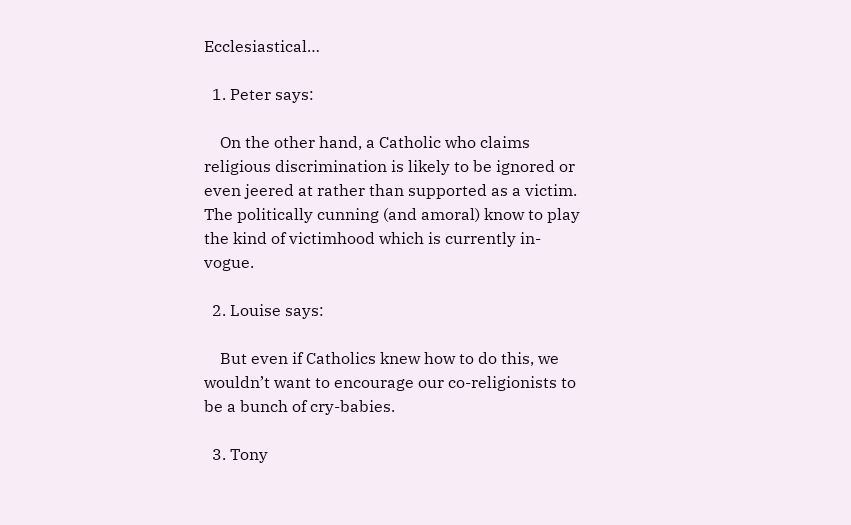Ecclesiastical…

  1. Peter says:

    On the other hand, a Catholic who claims religious discrimination is likely to be ignored or even jeered at rather than supported as a victim. The politically cunning (and amoral) know to play the kind of victimhood which is currently in-vogue.

  2. Louise says:

    But even if Catholics knew how to do this, we wouldn’t want to encourage our co-religionists to be a bunch of cry-babies.

  3. Tony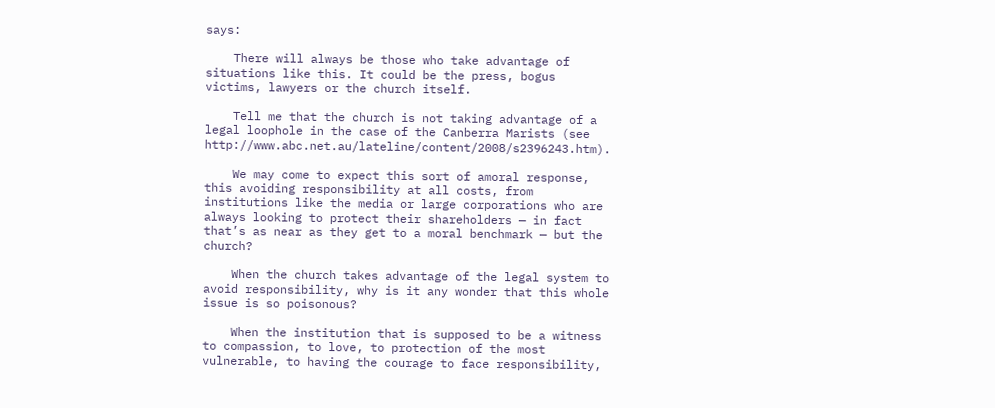says:

    There will always be those who take advantage of situations like this. It could be the press, bogus victims, lawyers or the church itself.

    Tell me that the church is not taking advantage of a legal loophole in the case of the Canberra Marists (see http://www.abc.net.au/lateline/content/2008/s2396243.htm).

    We may come to expect this sort of amoral response, this avoiding responsibility at all costs, from institutions like the media or large corporations who are always looking to protect their shareholders — in fact that’s as near as they get to a moral benchmark — but the church?

    When the church takes advantage of the legal system to avoid responsibility, why is it any wonder that this whole issue is so poisonous?

    When the institution that is supposed to be a witness to compassion, to love, to protection of the most vulnerable, to having the courage to face responsibility,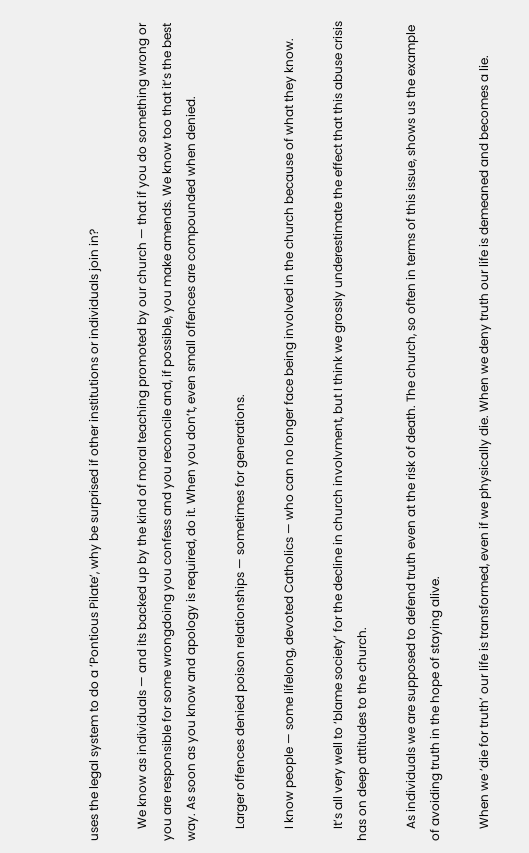uses the legal system to do a ‘Pontious Pilate’, why be surprised if other institutions or individuals join in?

    We know as individuals — and its backed up by the kind of moral teaching promoted by our church — that if you do something wrong or you are responsible for some wrongdoing you confess and you reconcile and, if possible, you make amends. We know too that it’s the best way. As soon as you know and apology is required, do it. When you don’t, even small offences are compounded when denied.

    Larger offences denied poison relationships — sometimes for generations.

    I know people — some lifelong, devoted Catholics — who can no longer face being involved in the church because of what they know.

    It’s all very well to ‘blame society’ for the decline in church involvment, but I think we grossly underestimate the effect that this abuse crisis has on deep attitudes to the church.

    As individuals we are supposed to defend truth even at the risk of death. The church, so often in terms of this issue, shows us the example of avoiding truth in the hope of staying alive.

    When we ‘die for truth’ our life is transformed, even if we physically die. When we deny truth our life is demeaned and becomes a lie.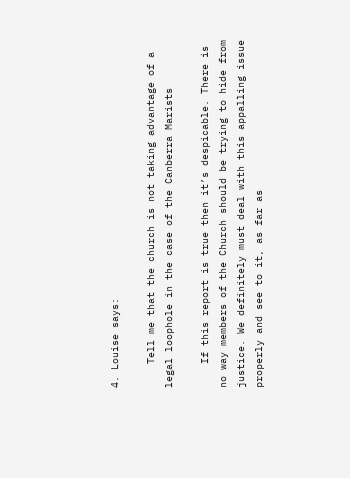4. Louise says:

    Tell me that the church is not taking advantage of a legal loophole in the case of the Canberra Marists

    If this report is true then it’s despicable. There is no way members of the Church should be trying to hide from justice. We definitely must deal with this appalling issue properly and see to it, as far as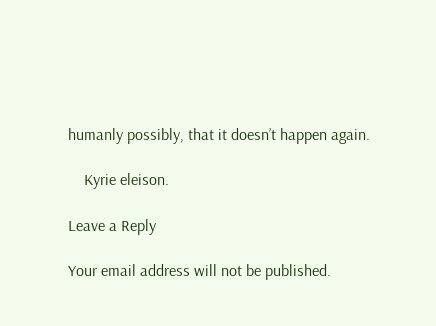humanly possibly, that it doesn’t happen again.

    Kyrie eleison.

Leave a Reply

Your email address will not be published.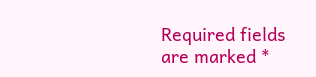Required fields are marked *